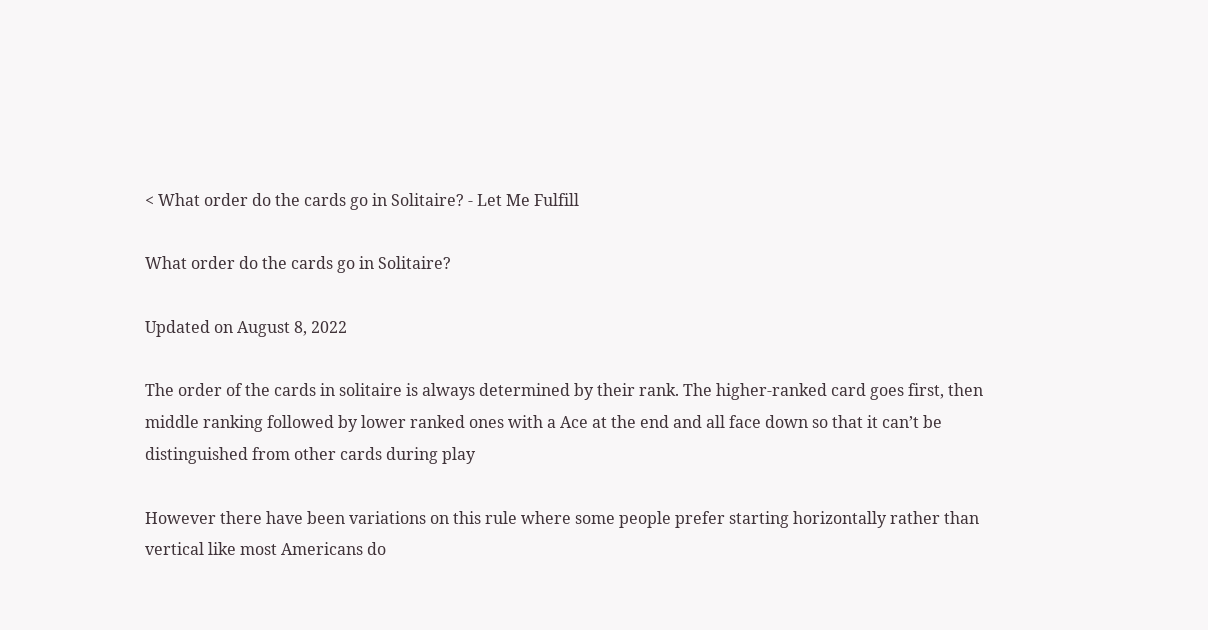< What order do the cards go in Solitaire? - Let Me Fulfill

What order do the cards go in Solitaire?

Updated on August 8, 2022

The order of the cards in solitaire is always determined by their rank. The higher-ranked card goes first, then middle ranking followed by lower ranked ones with a Ace at the end and all face down so that it can’t be distinguished from other cards during play

However there have been variations on this rule where some people prefer starting horizontally rather than vertical like most Americans do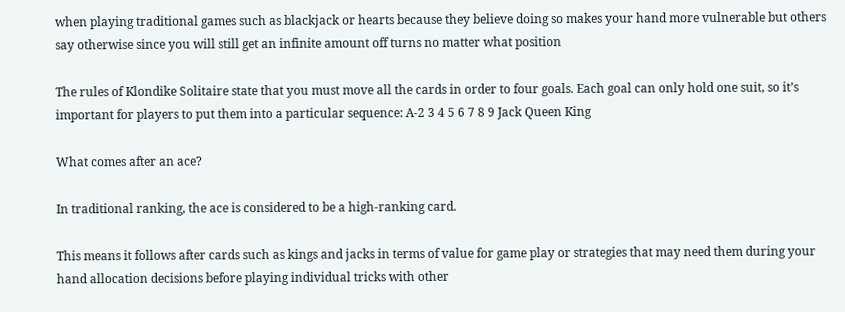when playing traditional games such as blackjack or hearts because they believe doing so makes your hand more vulnerable but others say otherwise since you will still get an infinite amount off turns no matter what position

The rules of Klondike Solitaire state that you must move all the cards in order to four goals. Each goal can only hold one suit, so it’s important for players to put them into a particular sequence: A-2 3 4 5 6 7 8 9 Jack Queen King

What comes after an ace?

In traditional ranking, the ace is considered to be a high-ranking card.

This means it follows after cards such as kings and jacks in terms of value for game play or strategies that may need them during your hand allocation decisions before playing individual tricks with other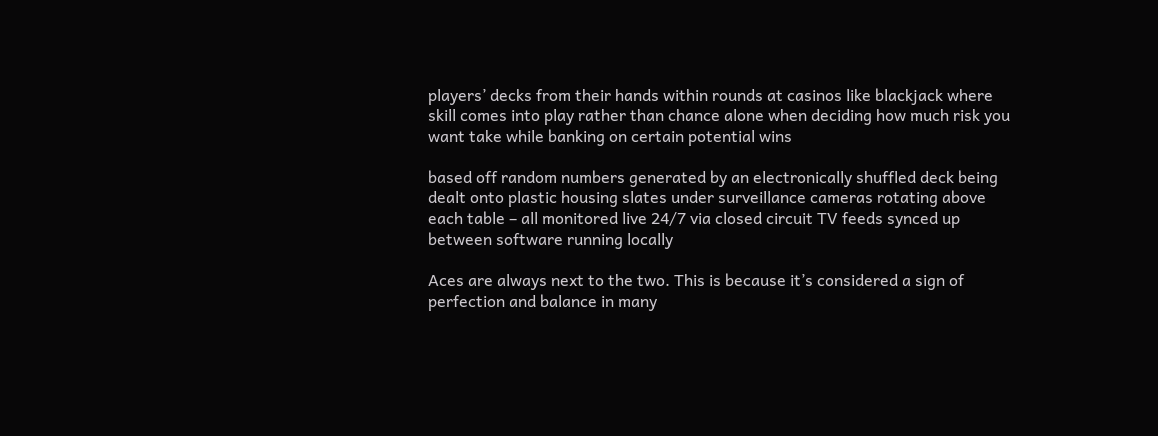players’ decks from their hands within rounds at casinos like blackjack where skill comes into play rather than chance alone when deciding how much risk you want take while banking on certain potential wins

based off random numbers generated by an electronically shuffled deck being dealt onto plastic housing slates under surveillance cameras rotating above each table – all monitored live 24/7 via closed circuit TV feeds synced up between software running locally

Aces are always next to the two. This is because it’s considered a sign of perfection and balance in many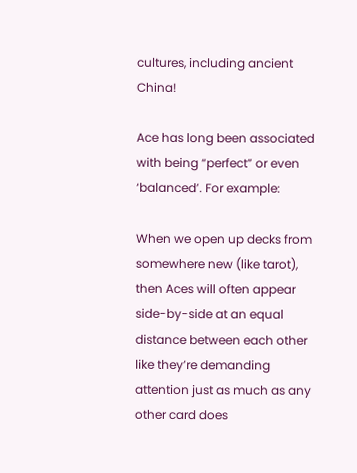cultures, including ancient China!

Ace has long been associated with being “perfect” or even ‘balanced’. For example:

When we open up decks from somewhere new (like tarot), then Aces will often appear side-by-side at an equal distance between each other like they’re demanding attention just as much as any other card does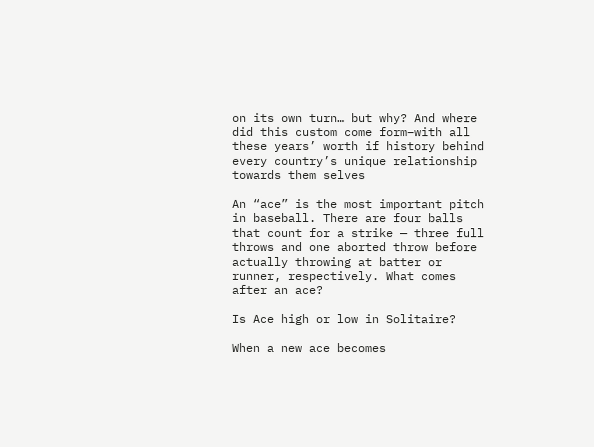on its own turn… but why? And where did this custom come form–with all these years’ worth if history behind every country’s unique relationship towards them selves

An “ace” is the most important pitch in baseball. There are four balls that count for a strike — three full throws and one aborted throw before actually throwing at batter or runner, respectively. What comes after an ace?

Is Ace high or low in Solitaire?

When a new ace becomes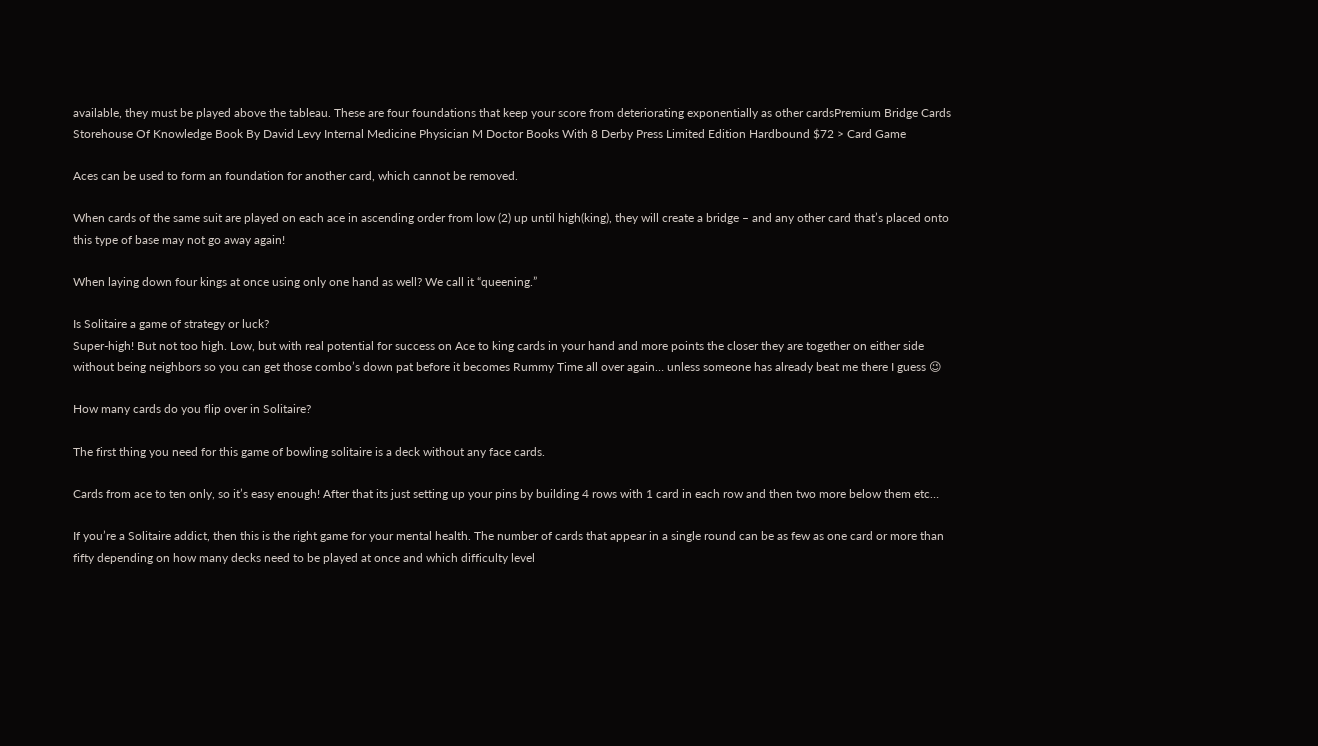available, they must be played above the tableau. These are four foundations that keep your score from deteriorating exponentially as other cardsPremium Bridge Cards Storehouse Of Knowledge Book By David Levy Internal Medicine Physician M Doctor Books With 8 Derby Press Limited Edition Hardbound $72 > Card Game

Aces can be used to form an foundation for another card, which cannot be removed.

When cards of the same suit are played on each ace in ascending order from low (2) up until high(king), they will create a bridge – and any other card that’s placed onto this type of base may not go away again!

When laying down four kings at once using only one hand as well? We call it “queening.”

Is Solitaire a game of strategy or luck?
Super-high! But not too high. Low, but with real potential for success on Ace to king cards in your hand and more points the closer they are together on either side without being neighbors so you can get those combo’s down pat before it becomes Rummy Time all over again… unless someone has already beat me there I guess 😉

How many cards do you flip over in Solitaire?

The first thing you need for this game of bowling solitaire is a deck without any face cards.

Cards from ace to ten only, so it’s easy enough! After that its just setting up your pins by building 4 rows with 1 card in each row and then two more below them etc…

If you’re a Solitaire addict, then this is the right game for your mental health. The number of cards that appear in a single round can be as few as one card or more than fifty depending on how many decks need to be played at once and which difficulty level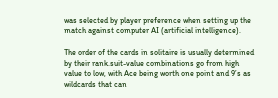was selected by player preference when setting up the match against computer AI (artificial intelligence).

The order of the cards in solitaire is usually determined by their rank.suit-value combinations go from high value to low, with Ace being worth one point and 9’s as wildcards that can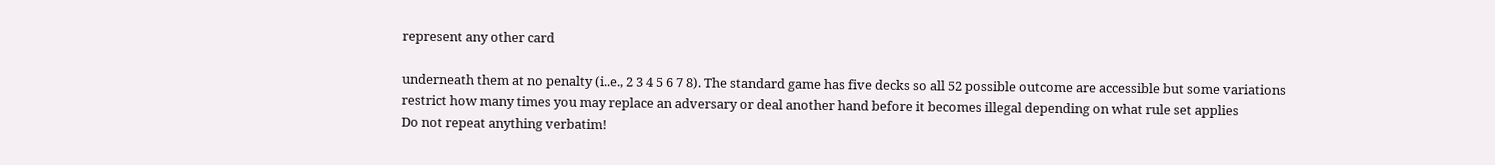represent any other card

underneath them at no penalty (i..e., 2 3 4 5 6 7 8). The standard game has five decks so all 52 possible outcome are accessible but some variations restrict how many times you may replace an adversary or deal another hand before it becomes illegal depending on what rule set applies
Do not repeat anything verbatim!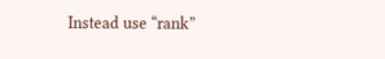Instead use “rank”